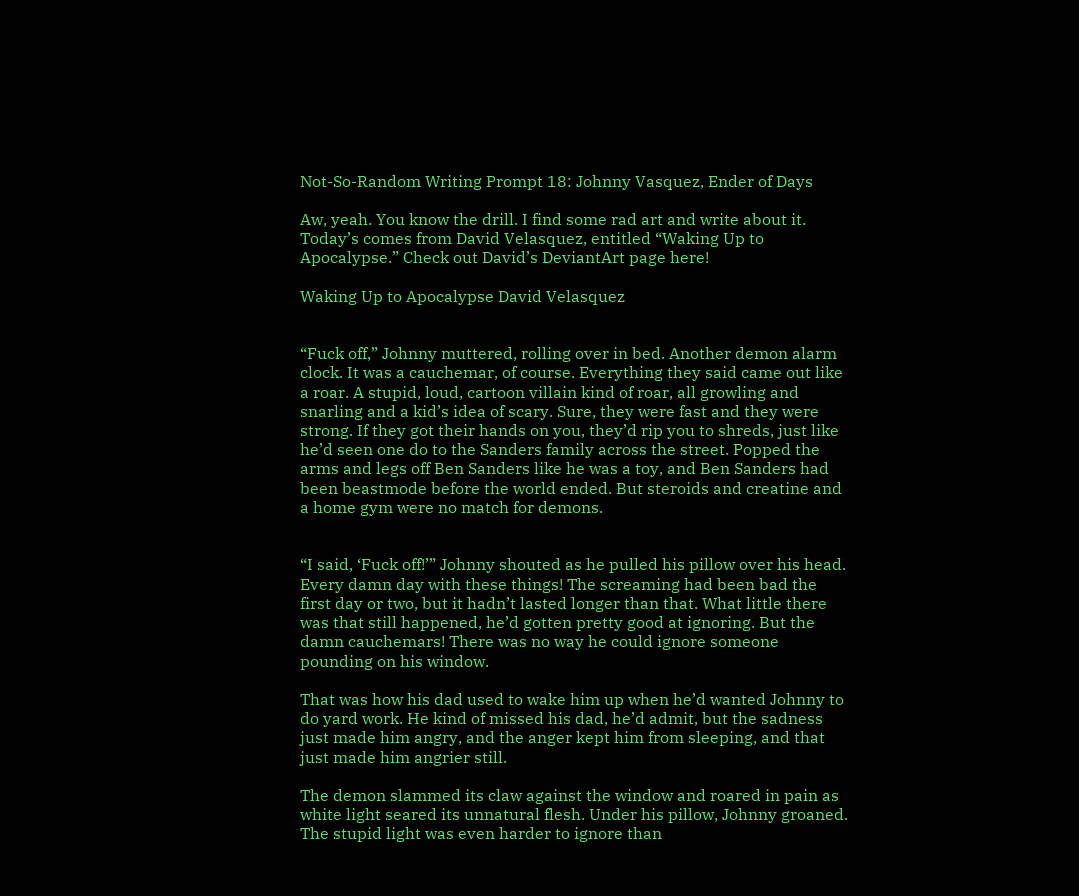Not-So-Random Writing Prompt 18: Johnny Vasquez, Ender of Days

Aw, yeah. You know the drill. I find some rad art and write about it. Today’s comes from David Velasquez, entitled “Waking Up to Apocalypse.” Check out David’s DeviantArt page here!

Waking Up to Apocalypse David Velasquez


“Fuck off,” Johnny muttered, rolling over in bed. Another demon alarm clock. It was a cauchemar, of course. Everything they said came out like a roar. A stupid, loud, cartoon villain kind of roar, all growling and snarling and a kid’s idea of scary. Sure, they were fast and they were strong. If they got their hands on you, they’d rip you to shreds, just like he’d seen one do to the Sanders family across the street. Popped the arms and legs off Ben Sanders like he was a toy, and Ben Sanders had been beastmode before the world ended. But steroids and creatine and a home gym were no match for demons.


“I said, ‘Fuck off!’” Johnny shouted as he pulled his pillow over his head. Every damn day with these things! The screaming had been bad the first day or two, but it hadn’t lasted longer than that. What little there was that still happened, he’d gotten pretty good at ignoring. But the damn cauchemars! There was no way he could ignore someone pounding on his window.

That was how his dad used to wake him up when he’d wanted Johnny to do yard work. He kind of missed his dad, he’d admit, but the sadness just made him angry, and the anger kept him from sleeping, and that just made him angrier still.

The demon slammed its claw against the window and roared in pain as white light seared its unnatural flesh. Under his pillow, Johnny groaned. The stupid light was even harder to ignore than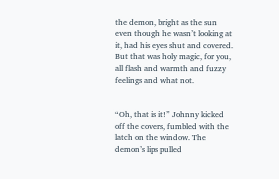the demon, bright as the sun even though he wasn’t looking at it, had his eyes shut and covered. But that was holy magic, for you, all flash and warmth and fuzzy feelings and what not.


“Oh, that is it!” Johnny kicked off the covers, fumbled with the latch on the window. The demon’s lips pulled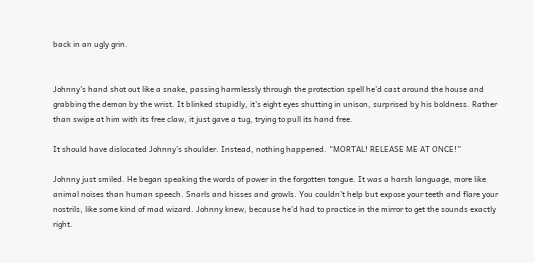back in an ugly grin.


Johnny’s hand shot out like a snake, passing harmlessly through the protection spell he’d cast around the house and grabbing the demon by the wrist. It blinked stupidly, it’s eight eyes shutting in unison, surprised by his boldness. Rather than swipe at him with its free claw, it just gave a tug, trying to pull its hand free.

It should have dislocated Johnny’s shoulder. Instead, nothing happened. “MORTAL! RELEASE ME AT ONCE!”

Johnny just smiled. He began speaking the words of power in the forgotten tongue. It was a harsh language, more like animal noises than human speech. Snarls and hisses and growls. You couldn’t help but expose your teeth and flare your nostrils, like some kind of mad wizard. Johnny knew, because he’d had to practice in the mirror to get the sounds exactly right.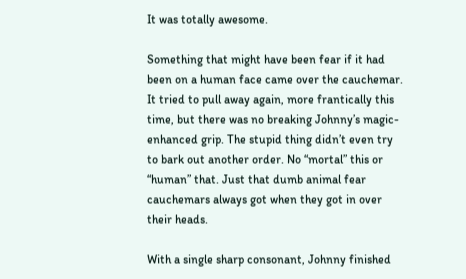It was totally awesome.

Something that might have been fear if it had been on a human face came over the cauchemar. It tried to pull away again, more frantically this time, but there was no breaking Johnny’s magic-enhanced grip. The stupid thing didn’t even try to bark out another order. No “mortal” this or “human” that. Just that dumb animal fear cauchemars always got when they got in over their heads.

With a single sharp consonant, Johnny finished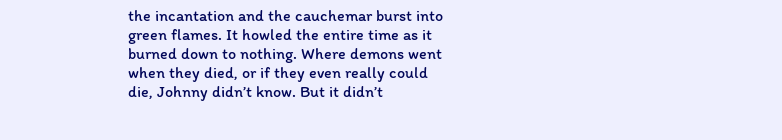the incantation and the cauchemar burst into green flames. It howled the entire time as it burned down to nothing. Where demons went when they died, or if they even really could die, Johnny didn’t know. But it didn’t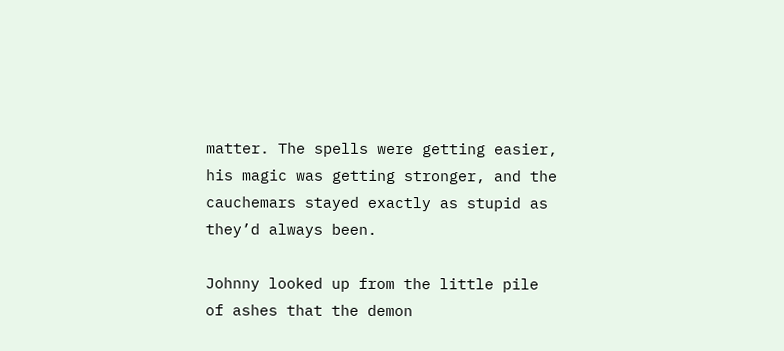matter. The spells were getting easier, his magic was getting stronger, and the cauchemars stayed exactly as stupid as they’d always been.

Johnny looked up from the little pile of ashes that the demon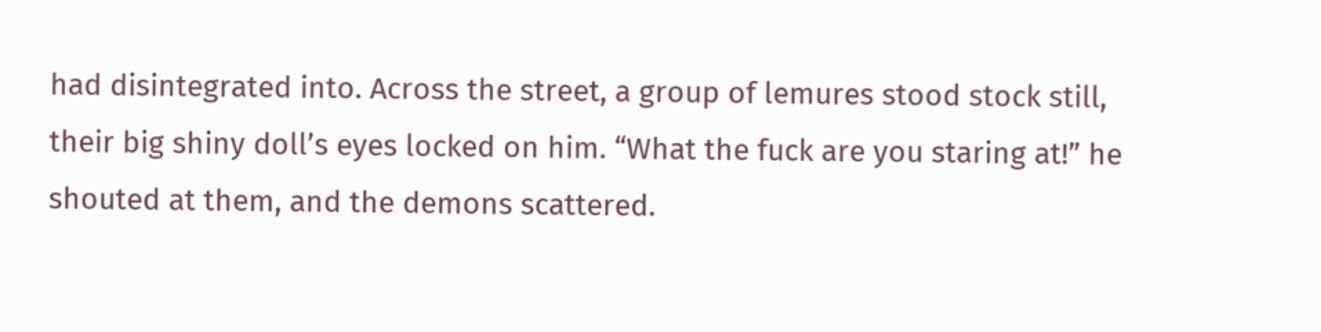had disintegrated into. Across the street, a group of lemures stood stock still, their big shiny doll’s eyes locked on him. “What the fuck are you staring at!” he shouted at them, and the demons scattered.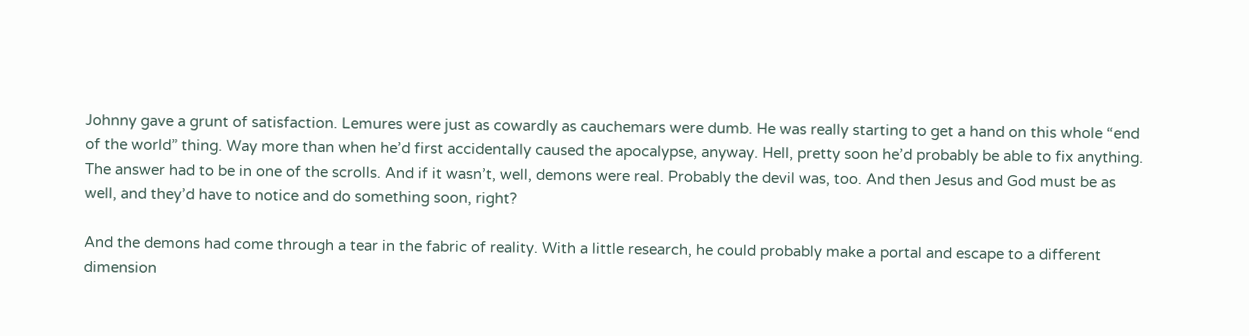Johnny gave a grunt of satisfaction. Lemures were just as cowardly as cauchemars were dumb. He was really starting to get a hand on this whole “end of the world” thing. Way more than when he’d first accidentally caused the apocalypse, anyway. Hell, pretty soon he’d probably be able to fix anything. The answer had to be in one of the scrolls. And if it wasn’t, well, demons were real. Probably the devil was, too. And then Jesus and God must be as well, and they’d have to notice and do something soon, right?

And the demons had come through a tear in the fabric of reality. With a little research, he could probably make a portal and escape to a different dimension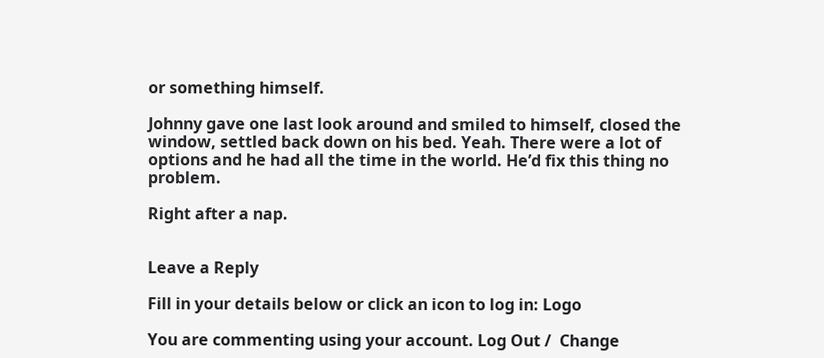or something himself.

Johnny gave one last look around and smiled to himself, closed the window, settled back down on his bed. Yeah. There were a lot of options and he had all the time in the world. He’d fix this thing no problem.

Right after a nap.


Leave a Reply

Fill in your details below or click an icon to log in: Logo

You are commenting using your account. Log Out /  Change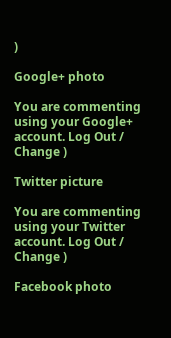)

Google+ photo

You are commenting using your Google+ account. Log Out /  Change )

Twitter picture

You are commenting using your Twitter account. Log Out /  Change )

Facebook photo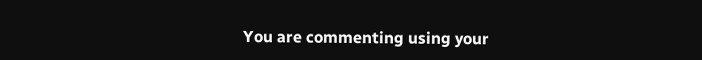You are commenting using your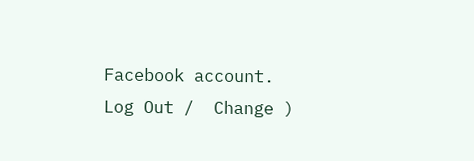Facebook account. Log Out /  Change )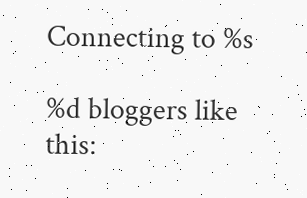Connecting to %s

%d bloggers like this: